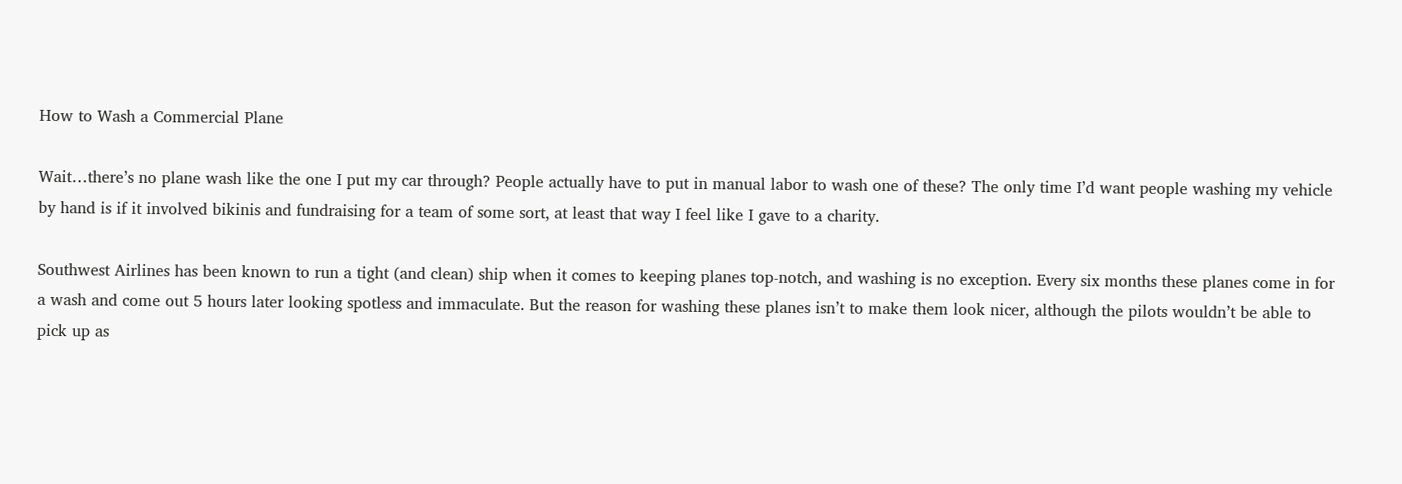How to Wash a Commercial Plane

Wait…there’s no plane wash like the one I put my car through? People actually have to put in manual labor to wash one of these? The only time I’d want people washing my vehicle by hand is if it involved bikinis and fundraising for a team of some sort, at least that way I feel like I gave to a charity.

Southwest Airlines has been known to run a tight (and clean) ship when it comes to keeping planes top-notch, and washing is no exception. Every six months these planes come in for a wash and come out 5 hours later looking spotless and immaculate. But the reason for washing these planes isn’t to make them look nicer, although the pilots wouldn’t be able to pick up as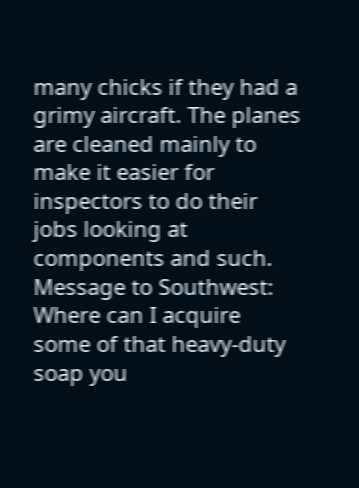many chicks if they had a grimy aircraft. The planes are cleaned mainly to make it easier for inspectors to do their jobs looking at components and such. Message to Southwest: Where can I acquire some of that heavy-duty soap you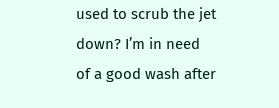used to scrub the jet down? I’m in need of a good wash after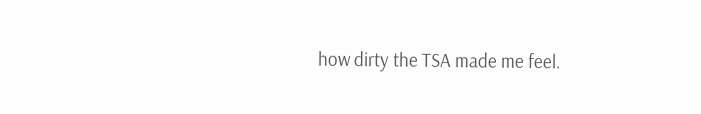how dirty the TSA made me feel.